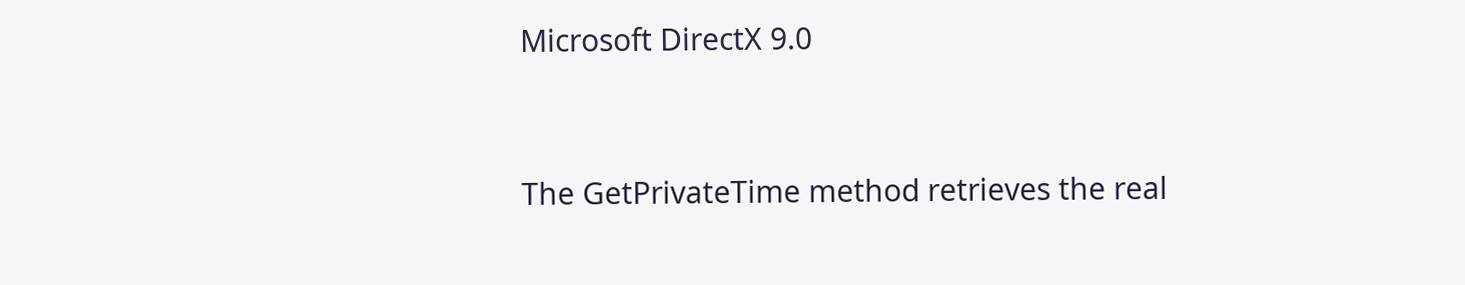Microsoft DirectX 9.0


The GetPrivateTime method retrieves the real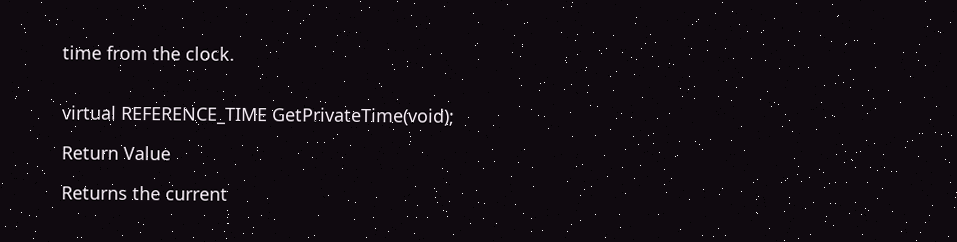time from the clock.


virtual REFERENCE_TIME GetPrivateTime(void);

Return Value

Returns the current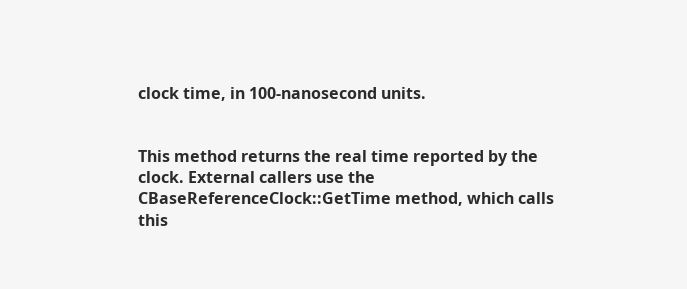clock time, in 100-nanosecond units.


This method returns the real time reported by the clock. External callers use the CBaseReferenceClock::GetTime method, which calls this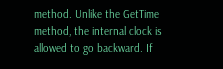method. Unlike the GetTime method, the internal clock is allowed to go backward. If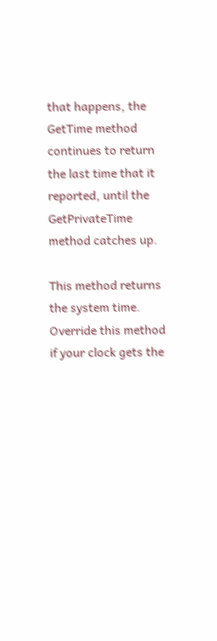that happens, the GetTime method continues to return the last time that it reported, until the GetPrivateTime method catches up.

This method returns the system time. Override this method if your clock gets the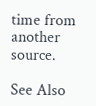time from another source.

See Also